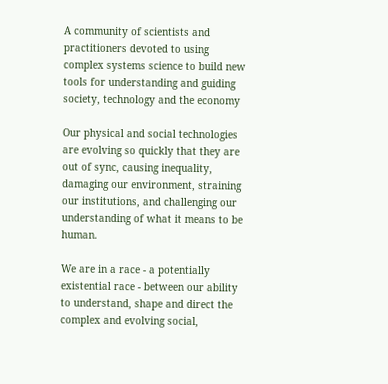A community of scientists and practitioners devoted to using complex systems science to build new tools for understanding and guiding society, technology and the economy

Our physical and social technologies are evolving so quickly that they are out of sync, causing inequality, damaging our environment, straining our institutions, and challenging our understanding of what it means to be human.

We are in a race - a potentially existential race - between our ability to understand, shape and direct the complex and evolving social,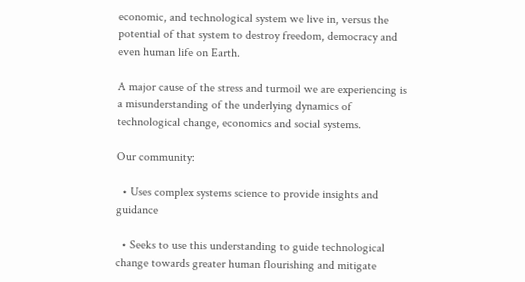economic, and technological system we live in, versus the potential of that system to destroy freedom, democracy and even human life on Earth.

A major cause of the stress and turmoil we are experiencing is a misunderstanding of the underlying dynamics of technological change, economics and social systems.

Our community:

  • Uses complex systems science to provide insights and guidance

  • Seeks to use this understanding to guide technological change towards greater human flourishing and mitigate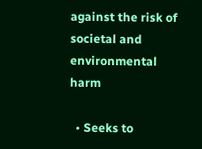against the risk of societal and environmental harm

  • Seeks to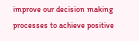improve our decision making processes to achieve positive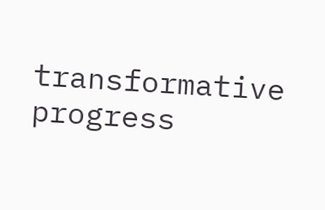transformative progress